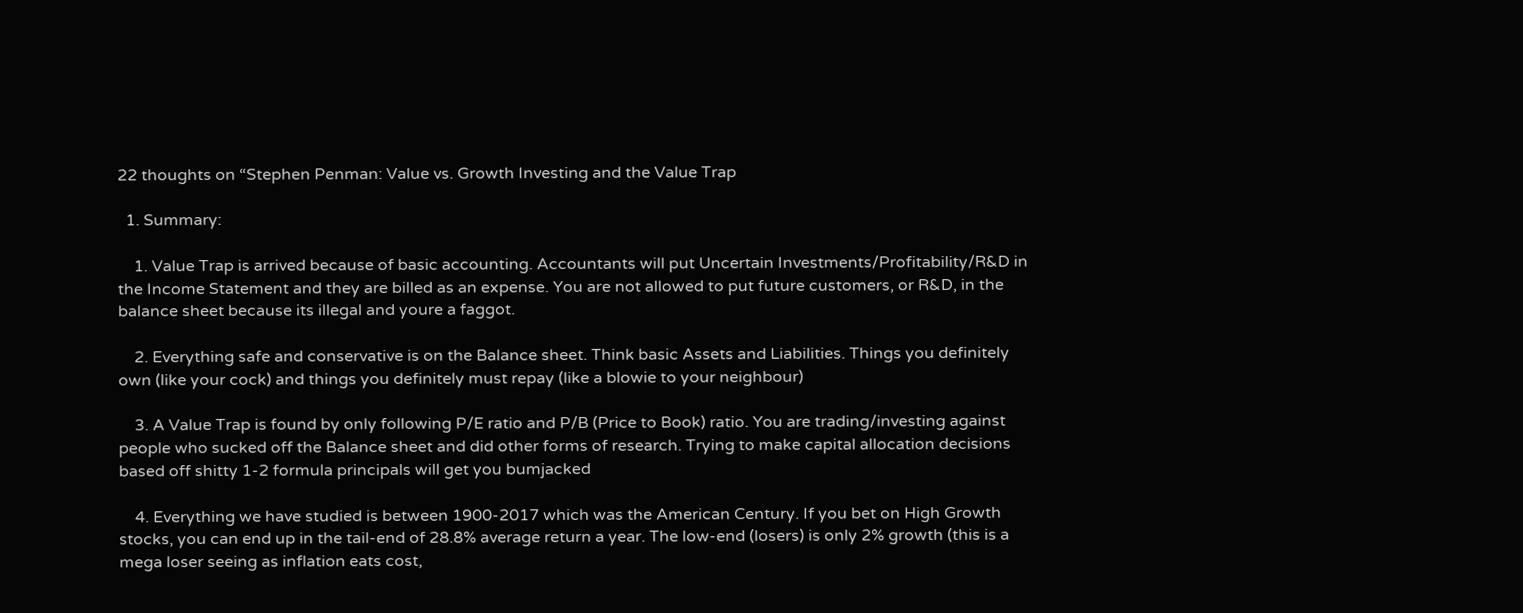22 thoughts on “Stephen Penman: Value vs. Growth Investing and the Value Trap

  1. Summary:

    1. Value Trap is arrived because of basic accounting. Accountants will put Uncertain Investments/Profitability/R&D in the Income Statement and they are billed as an expense. You are not allowed to put future customers, or R&D, in the balance sheet because its illegal and youre a faggot.

    2. Everything safe and conservative is on the Balance sheet. Think basic Assets and Liabilities. Things you definitely own (like your cock) and things you definitely must repay (like a blowie to your neighbour)

    3. A Value Trap is found by only following P/E ratio and P/B (Price to Book) ratio. You are trading/investing against people who sucked off the Balance sheet and did other forms of research. Trying to make capital allocation decisions based off shitty 1-2 formula principals will get you bumjacked

    4. Everything we have studied is between 1900-2017 which was the American Century. If you bet on High Growth stocks, you can end up in the tail-end of 28.8% average return a year. The low-end (losers) is only 2% growth (this is a mega loser seeing as inflation eats cost,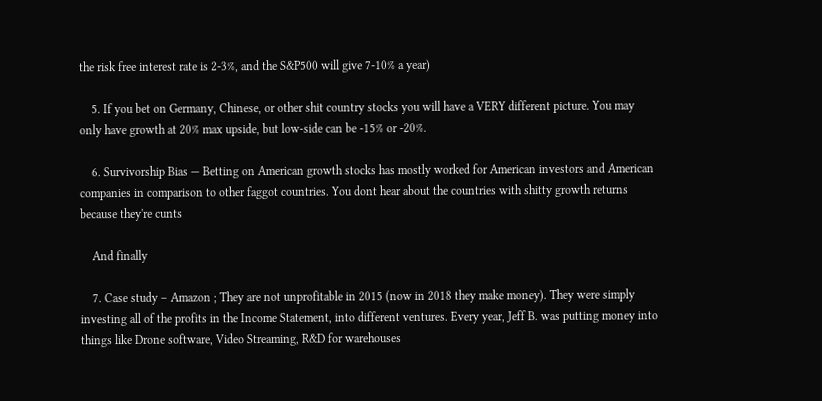the risk free interest rate is 2-3%, and the S&P500 will give 7-10% a year)

    5. If you bet on Germany, Chinese, or other shit country stocks you will have a VERY different picture. You may only have growth at 20% max upside, but low-side can be -15% or -20%.

    6. Survivorship Bias — Betting on American growth stocks has mostly worked for American investors and American companies in comparison to other faggot countries. You dont hear about the countries with shitty growth returns because they're cunts

    And finally

    7. Case study – Amazon ; They are not unprofitable in 2015 (now in 2018 they make money). They were simply investing all of the profits in the Income Statement, into different ventures. Every year, Jeff B. was putting money into things like Drone software, Video Streaming, R&D for warehouses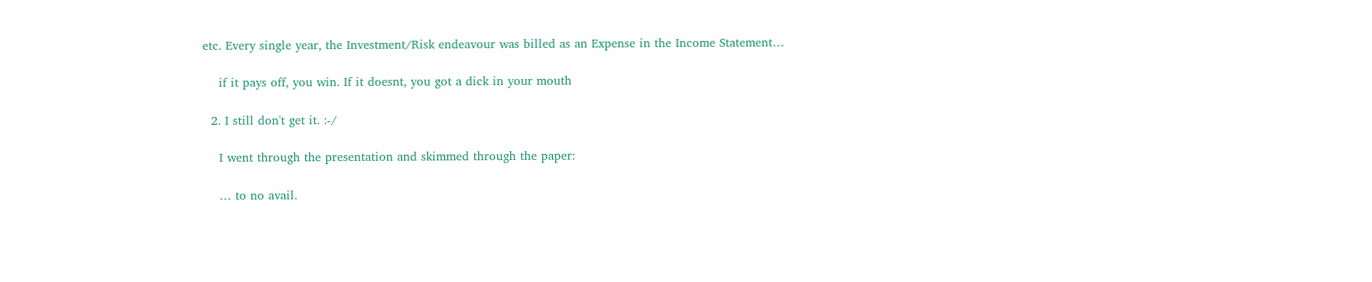etc. Every single year, the Investment/Risk endeavour was billed as an Expense in the Income Statement…

    if it pays off, you win. If it doesnt, you got a dick in your mouth

  2. I still don't get it. :-/

    I went through the presentation and skimmed through the paper:

    … to no avail.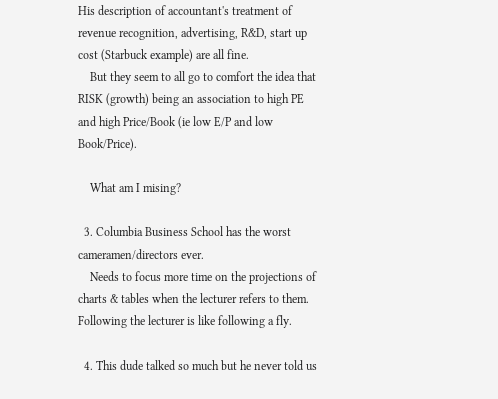His description of accountant's treatment of revenue recognition, advertising, R&D, start up cost (Starbuck example) are all fine.
    But they seem to all go to comfort the idea that RISK (growth) being an association to high PE and high Price/Book (ie low E/P and low Book/Price).

    What am I mising?

  3. Columbia Business School has the worst cameramen/directors ever.
    Needs to focus more time on the projections of charts & tables when the lecturer refers to them. Following the lecturer is like following a fly.

  4. This dude talked so much but he never told us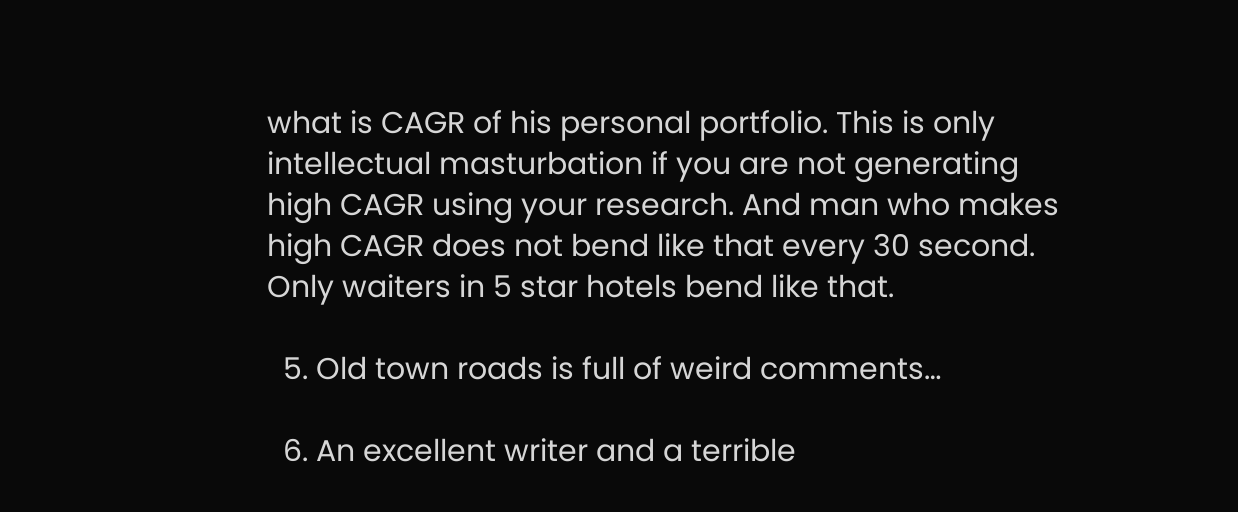what is CAGR of his personal portfolio. This is only intellectual masturbation if you are not generating high CAGR using your research. And man who makes high CAGR does not bend like that every 30 second. Only waiters in 5 star hotels bend like that.

  5. Old town roads is full of weird comments…

  6. An excellent writer and a terrible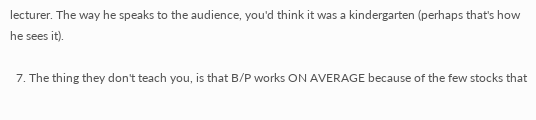lecturer. The way he speaks to the audience, you'd think it was a kindergarten (perhaps that's how he sees it).

  7. The thing they don't teach you, is that B/P works ON AVERAGE because of the few stocks that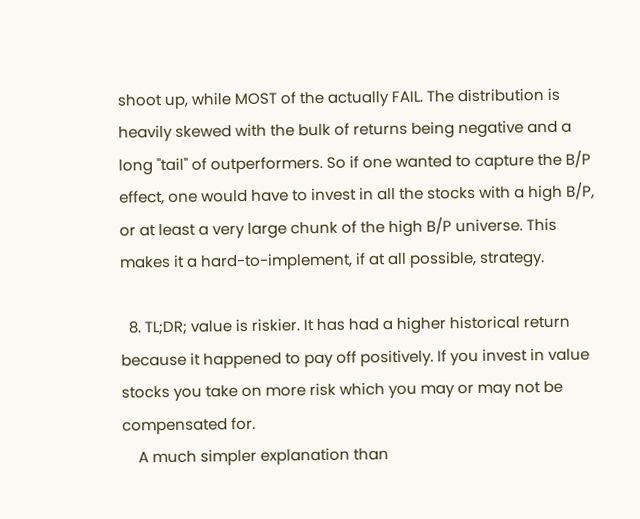shoot up, while MOST of the actually FAIL. The distribution is heavily skewed with the bulk of returns being negative and a long "tail" of outperformers. So if one wanted to capture the B/P effect, one would have to invest in all the stocks with a high B/P, or at least a very large chunk of the high B/P universe. This makes it a hard-to-implement, if at all possible, strategy.

  8. TL;DR; value is riskier. It has had a higher historical return because it happened to pay off positively. If you invest in value stocks you take on more risk which you may or may not be compensated for.
    A much simpler explanation than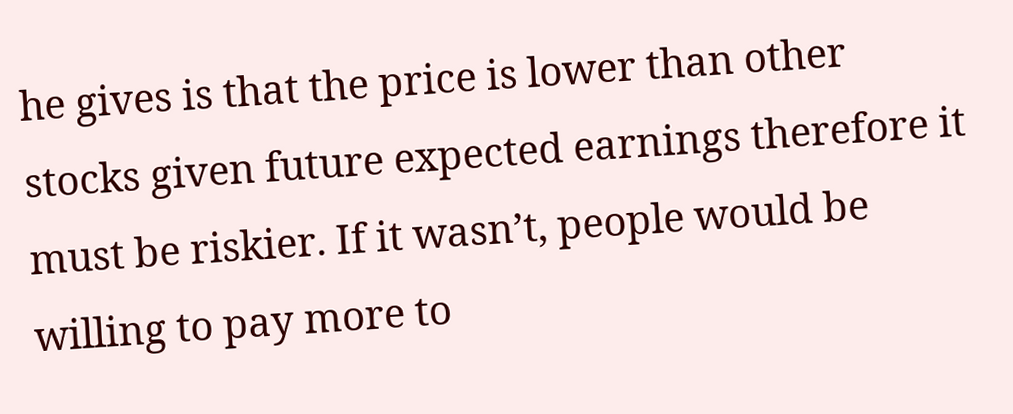he gives is that the price is lower than other stocks given future expected earnings therefore it must be riskier. If it wasn’t, people would be willing to pay more to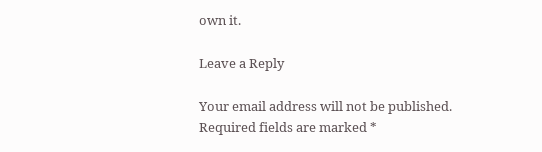own it.

Leave a Reply

Your email address will not be published. Required fields are marked *